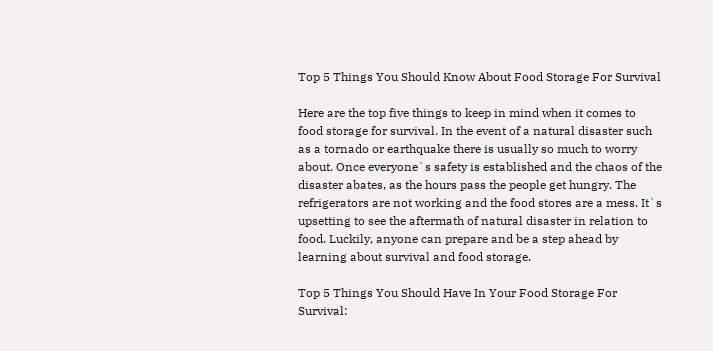Top 5 Things You Should Know About Food Storage For Survival

Here are the top five things to keep in mind when it comes to food storage for survival. In the event of a natural disaster such as a tornado or earthquake there is usually so much to worry about. Once everyone`s safety is established and the chaos of the disaster abates, as the hours pass the people get hungry. The refrigerators are not working and the food stores are a mess. It`s upsetting to see the aftermath of natural disaster in relation to food. Luckily, anyone can prepare and be a step ahead by learning about survival and food storage.

Top 5 Things You Should Have In Your Food Storage For Survival: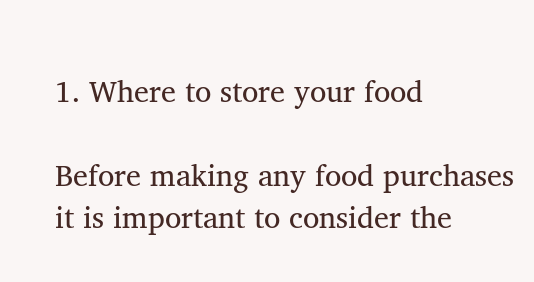1. Where to store your food

Before making any food purchases it is important to consider the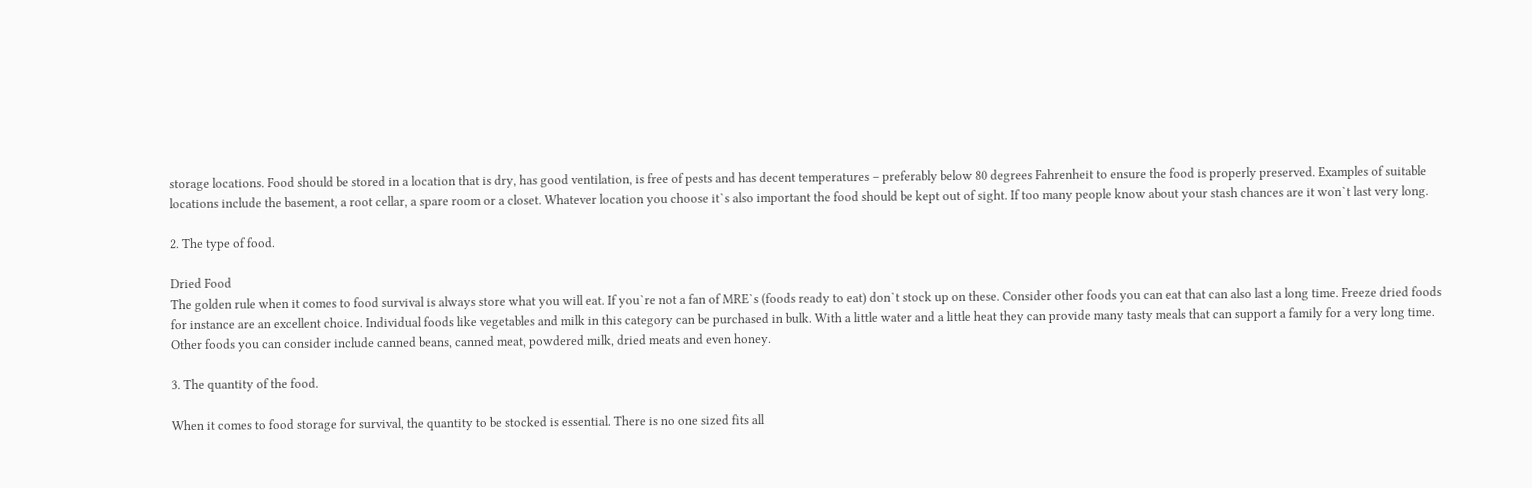storage locations. Food should be stored in a location that is dry, has good ventilation, is free of pests and has decent temperatures – preferably below 80 degrees Fahrenheit to ensure the food is properly preserved. Examples of suitable locations include the basement, a root cellar, a spare room or a closet. Whatever location you choose it`s also important the food should be kept out of sight. If too many people know about your stash chances are it won`t last very long.

2. The type of food.

Dried Food
The golden rule when it comes to food survival is always store what you will eat. If you`re not a fan of MRE`s (foods ready to eat) don`t stock up on these. Consider other foods you can eat that can also last a long time. Freeze dried foods for instance are an excellent choice. Individual foods like vegetables and milk in this category can be purchased in bulk. With a little water and a little heat they can provide many tasty meals that can support a family for a very long time. Other foods you can consider include canned beans, canned meat, powdered milk, dried meats and even honey.

3. The quantity of the food.

When it comes to food storage for survival, the quantity to be stocked is essential. There is no one sized fits all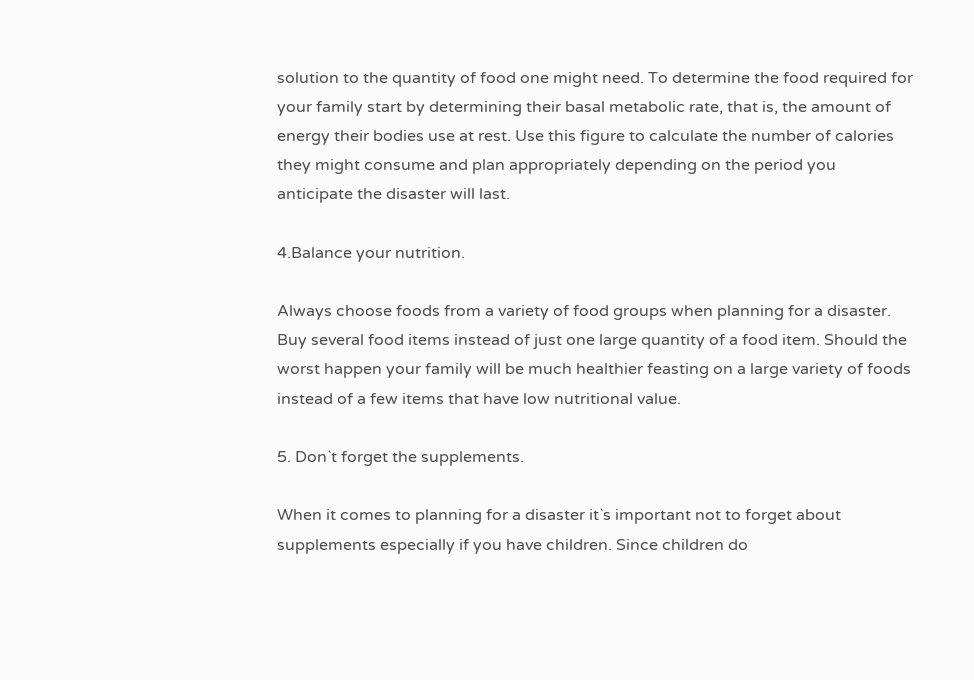solution to the quantity of food one might need. To determine the food required for your family start by determining their basal metabolic rate, that is, the amount of energy their bodies use at rest. Use this figure to calculate the number of calories they might consume and plan appropriately depending on the period you anticipate the disaster will last.

4.Balance your nutrition.

Always choose foods from a variety of food groups when planning for a disaster. Buy several food items instead of just one large quantity of a food item. Should the worst happen your family will be much healthier feasting on a large variety of foods instead of a few items that have low nutritional value.

5. Don`t forget the supplements.

When it comes to planning for a disaster it`s important not to forget about supplements especially if you have children. Since children do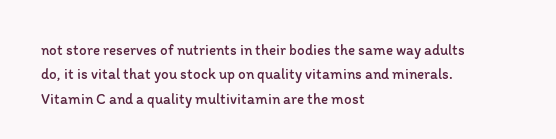not store reserves of nutrients in their bodies the same way adults do, it is vital that you stock up on quality vitamins and minerals. Vitamin C and a quality multivitamin are the most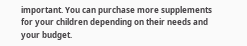important. You can purchase more supplements for your children depending on their needs and your budget.